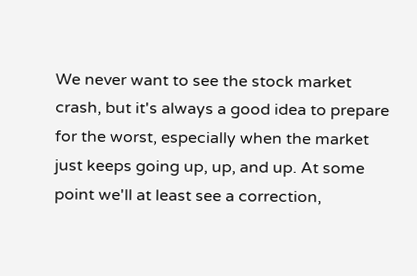We never want to see the stock market crash, but it's always a good idea to prepare for the worst, especially when the market just keeps going up, up, and up. At some point we'll at least see a correction,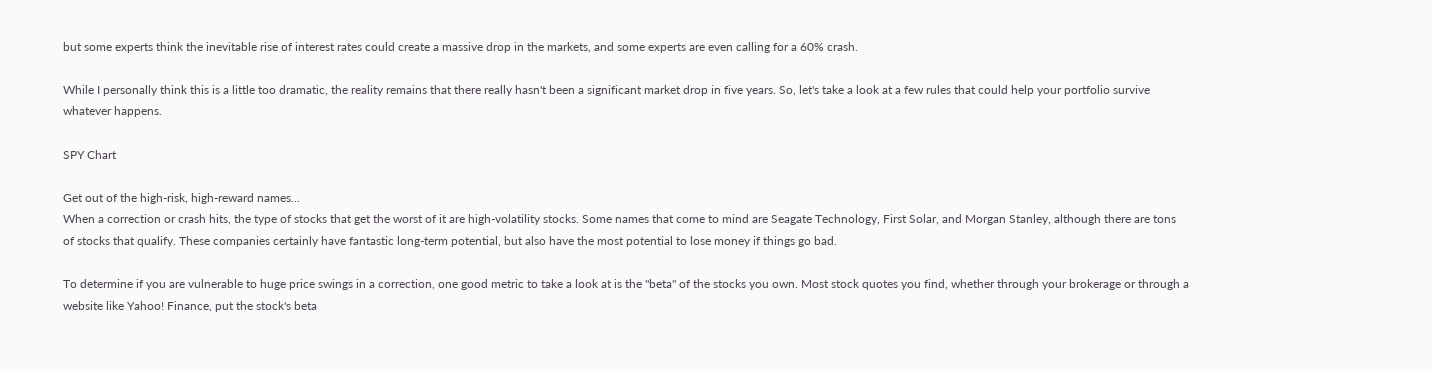but some experts think the inevitable rise of interest rates could create a massive drop in the markets, and some experts are even calling for a 60% crash.

While I personally think this is a little too dramatic, the reality remains that there really hasn't been a significant market drop in five years. So, let's take a look at a few rules that could help your portfolio survive whatever happens.

SPY Chart

Get out of the high-risk, high-reward names...
When a correction or crash hits, the type of stocks that get the worst of it are high-volatility stocks. Some names that come to mind are Seagate Technology, First Solar, and Morgan Stanley, although there are tons of stocks that qualify. These companies certainly have fantastic long-term potential, but also have the most potential to lose money if things go bad.

To determine if you are vulnerable to huge price swings in a correction, one good metric to take a look at is the "beta" of the stocks you own. Most stock quotes you find, whether through your brokerage or through a website like Yahoo! Finance, put the stock's beta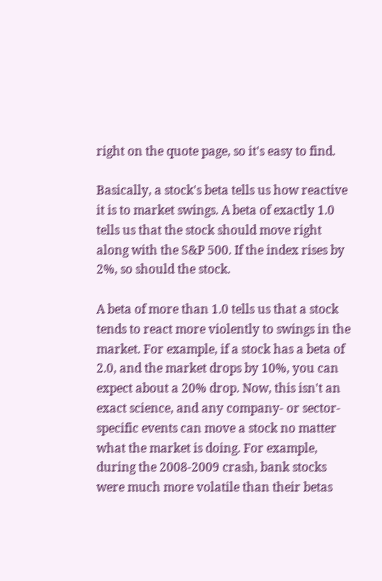right on the quote page, so it's easy to find.

Basically, a stock's beta tells us how reactive it is to market swings. A beta of exactly 1.0 tells us that the stock should move right along with the S&P 500. If the index rises by 2%, so should the stock.

A beta of more than 1.0 tells us that a stock tends to react more violently to swings in the market. For example, if a stock has a beta of 2.0, and the market drops by 10%, you can expect about a 20% drop. Now, this isn't an exact science, and any company- or sector-specific events can move a stock no matter what the market is doing. For example, during the 2008-2009 crash, bank stocks were much more volatile than their betas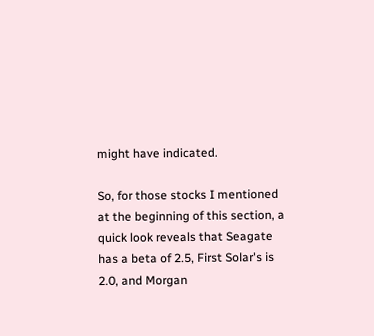might have indicated.

So, for those stocks I mentioned at the beginning of this section, a quick look reveals that Seagate has a beta of 2.5, First Solar's is 2.0, and Morgan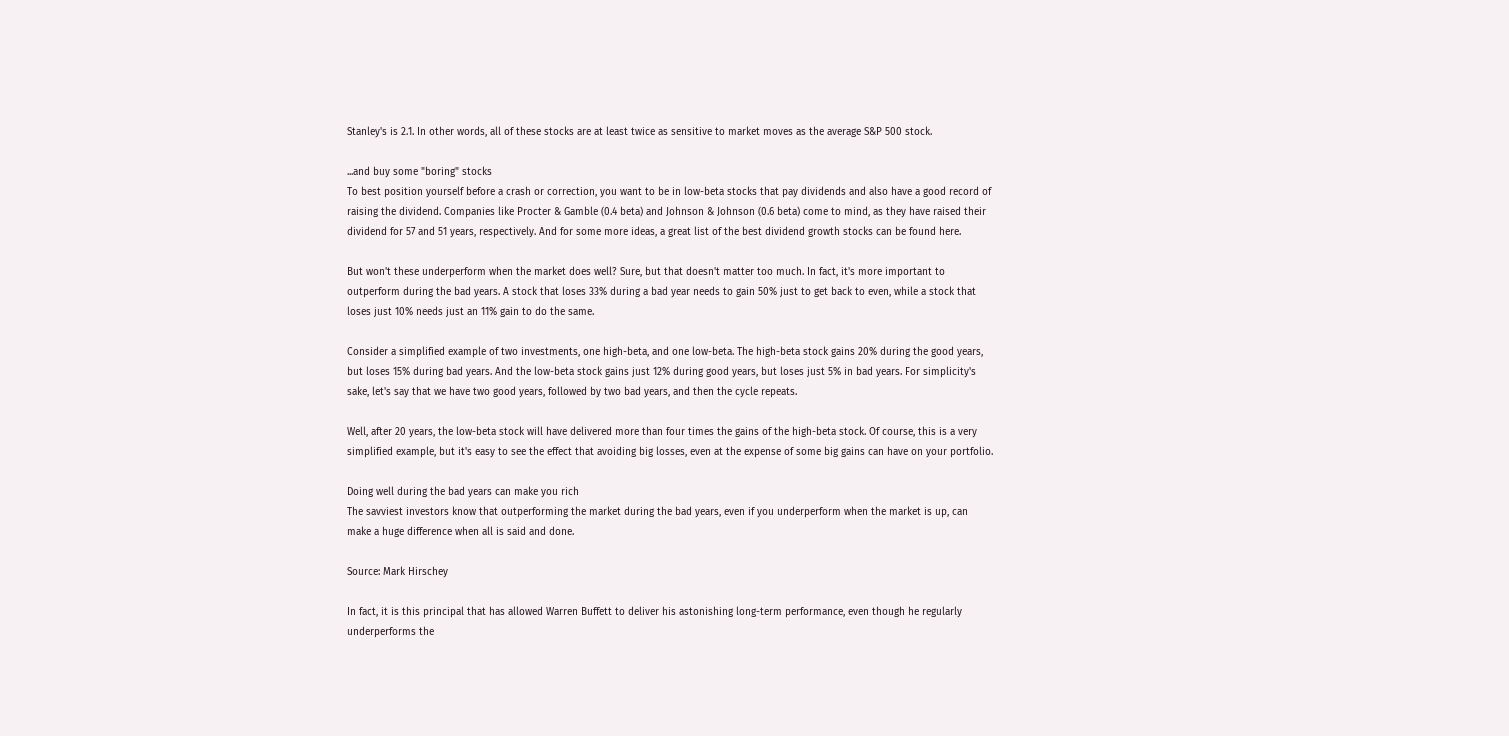Stanley's is 2.1. In other words, all of these stocks are at least twice as sensitive to market moves as the average S&P 500 stock.

...and buy some "boring" stocks
To best position yourself before a crash or correction, you want to be in low-beta stocks that pay dividends and also have a good record of raising the dividend. Companies like Procter & Gamble (0.4 beta) and Johnson & Johnson (0.6 beta) come to mind, as they have raised their dividend for 57 and 51 years, respectively. And for some more ideas, a great list of the best dividend growth stocks can be found here.

But won't these underperform when the market does well? Sure, but that doesn't matter too much. In fact, it's more important to outperform during the bad years. A stock that loses 33% during a bad year needs to gain 50% just to get back to even, while a stock that loses just 10% needs just an 11% gain to do the same.

Consider a simplified example of two investments, one high-beta, and one low-beta. The high-beta stock gains 20% during the good years, but loses 15% during bad years. And the low-beta stock gains just 12% during good years, but loses just 5% in bad years. For simplicity's sake, let's say that we have two good years, followed by two bad years, and then the cycle repeats.

Well, after 20 years, the low-beta stock will have delivered more than four times the gains of the high-beta stock. Of course, this is a very simplified example, but it's easy to see the effect that avoiding big losses, even at the expense of some big gains can have on your portfolio.

Doing well during the bad years can make you rich
The savviest investors know that outperforming the market during the bad years, even if you underperform when the market is up, can make a huge difference when all is said and done.

Source: Mark Hirschey

In fact, it is this principal that has allowed Warren Buffett to deliver his astonishing long-term performance, even though he regularly underperforms the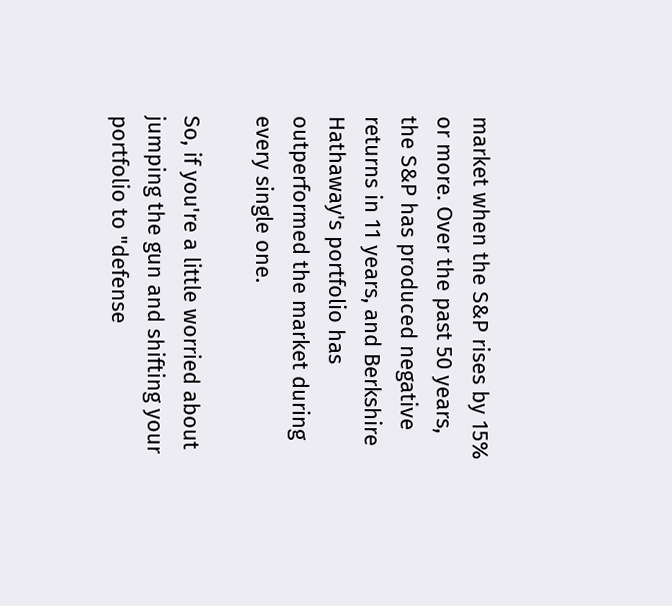market when the S&P rises by 15% or more. Over the past 50 years, the S&P has produced negative returns in 11 years, and Berkshire Hathaway's portfolio has outperformed the market during every single one.

So, if you're a little worried about jumping the gun and shifting your portfolio to "defense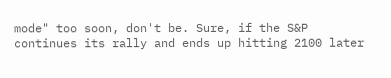mode" too soon, don't be. Sure, if the S&P continues its rally and ends up hitting 2100 later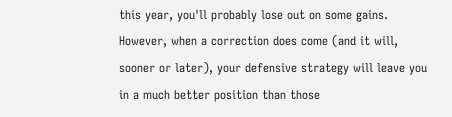this year, you'll probably lose out on some gains. However, when a correction does come (and it will, sooner or later), your defensive strategy will leave you in a much better position than those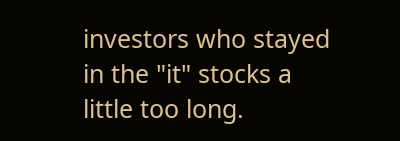investors who stayed in the "it" stocks a little too long.